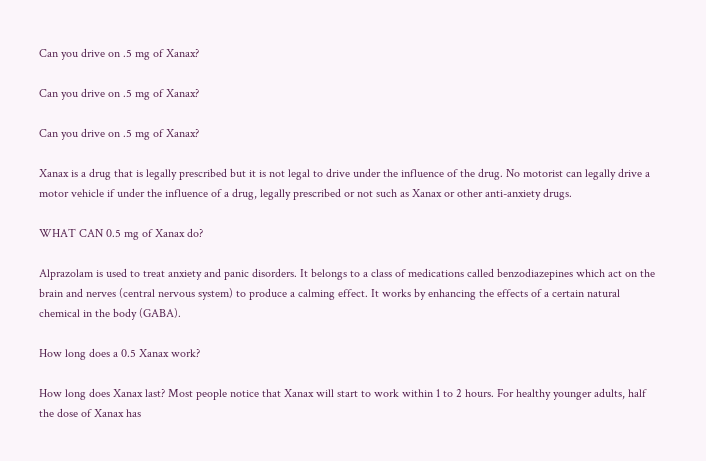Can you drive on .5 mg of Xanax?

Can you drive on .5 mg of Xanax?

Can you drive on .5 mg of Xanax?

Xanax is a drug that is legally prescribed but it is not legal to drive under the influence of the drug. No motorist can legally drive a motor vehicle if under the influence of a drug, legally prescribed or not such as Xanax or other anti-anxiety drugs.

WHAT CAN 0.5 mg of Xanax do?

Alprazolam is used to treat anxiety and panic disorders. It belongs to a class of medications called benzodiazepines which act on the brain and nerves (central nervous system) to produce a calming effect. It works by enhancing the effects of a certain natural chemical in the body (GABA).

How long does a 0.5 Xanax work?

How long does Xanax last? Most people notice that Xanax will start to work within 1 to 2 hours. For healthy younger adults, half the dose of Xanax has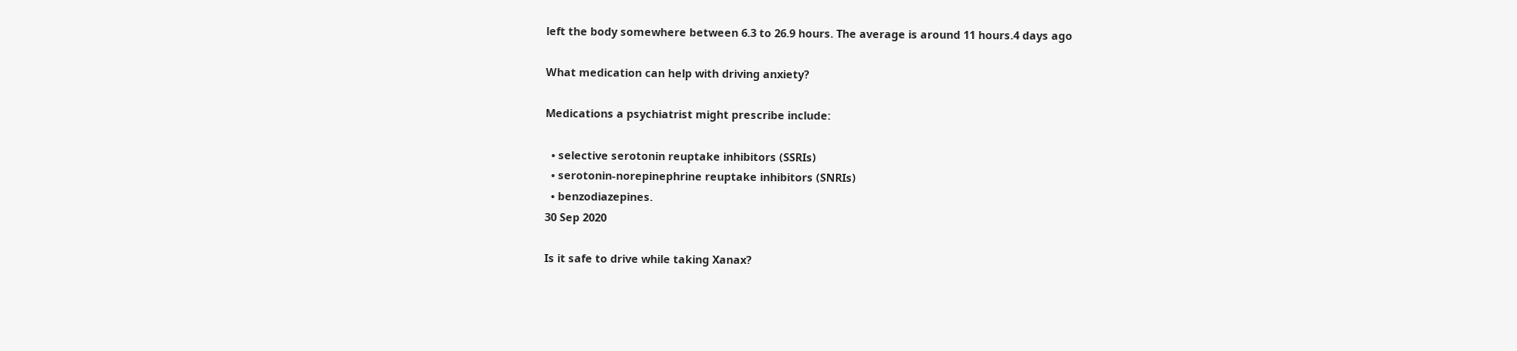left the body somewhere between 6.3 to 26.9 hours. The average is around 11 hours.4 days ago

What medication can help with driving anxiety?

Medications a psychiatrist might prescribe include:

  • selective serotonin reuptake inhibitors (SSRIs)
  • serotonin-norepinephrine reuptake inhibitors (SNRIs)
  • benzodiazepines.
30 Sep 2020

Is it safe to drive while taking Xanax?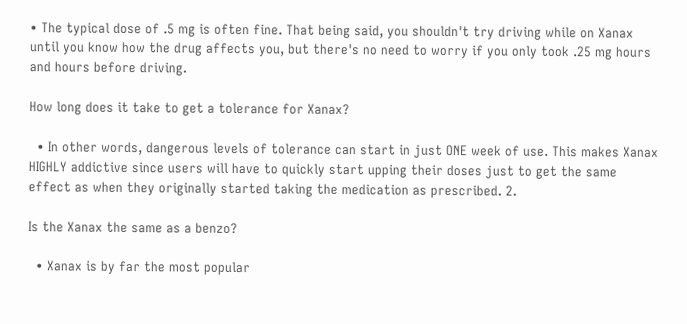• The typical dose of .5 mg is often fine. That being said, you shouldn't try driving while on Xanax until you know how the drug affects you, but there's no need to worry if you only took .25 mg hours and hours before driving.

How long does it take to get a tolerance for Xanax?

  • In other words, dangerous levels of tolerance can start in just ONE week of use. This makes Xanax HIGHLY addictive since users will have to quickly start upping their doses just to get the same effect as when they originally started taking the medication as prescribed. 2.

Is the Xanax the same as a benzo?

  • Xanax is by far the most popular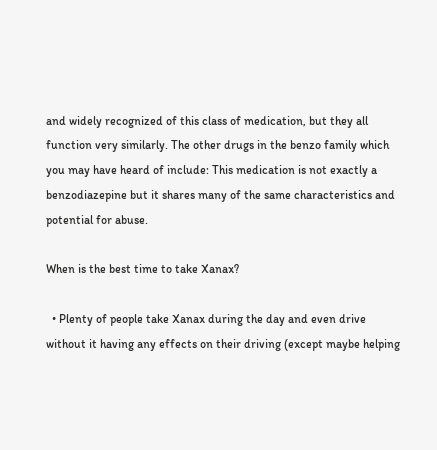and widely recognized of this class of medication, but they all function very similarly. The other drugs in the benzo family which you may have heard of include: This medication is not exactly a benzodiazepine but it shares many of the same characteristics and potential for abuse.

When is the best time to take Xanax?

  • Plenty of people take Xanax during the day and even drive without it having any effects on their driving (except maybe helping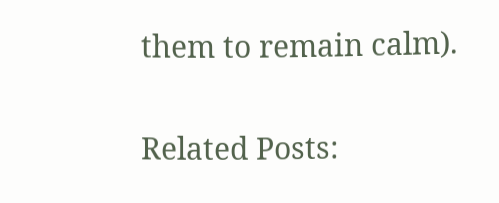them to remain calm).

Related Posts: